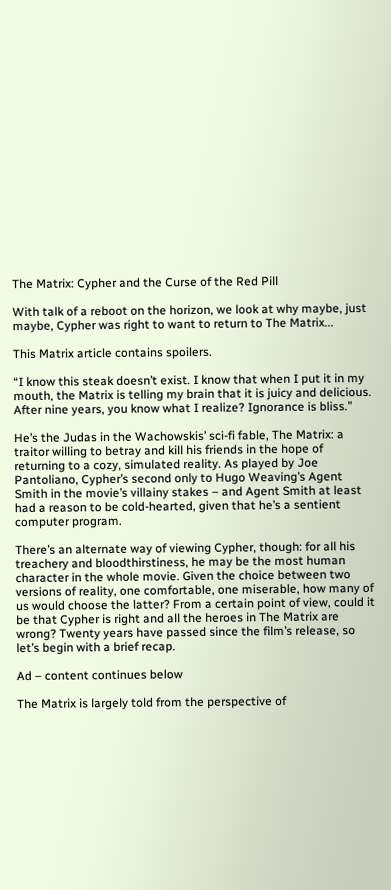The Matrix: Cypher and the Curse of the Red Pill

With talk of a reboot on the horizon, we look at why maybe, just maybe, Cypher was right to want to return to The Matrix...

This Matrix article contains spoilers.

“I know this steak doesn’t exist. I know that when I put it in my mouth, the Matrix is telling my brain that it is juicy and delicious. After nine years, you know what I realize? Ignorance is bliss.”

He’s the Judas in the Wachowskis’ sci-fi fable, The Matrix: a traitor willing to betray and kill his friends in the hope of returning to a cozy, simulated reality. As played by Joe Pantoliano, Cypher’s second only to Hugo Weaving’s Agent Smith in the movie’s villainy stakes – and Agent Smith at least had a reason to be cold-hearted, given that he’s a sentient computer program.

There’s an alternate way of viewing Cypher, though: for all his treachery and bloodthirstiness, he may be the most human character in the whole movie. Given the choice between two versions of reality, one comfortable, one miserable, how many of us would choose the latter? From a certain point of view, could it be that Cypher is right and all the heroes in The Matrix are wrong? Twenty years have passed since the film’s release, so let’s begin with a brief recap.

Ad – content continues below

The Matrix is largely told from the perspective of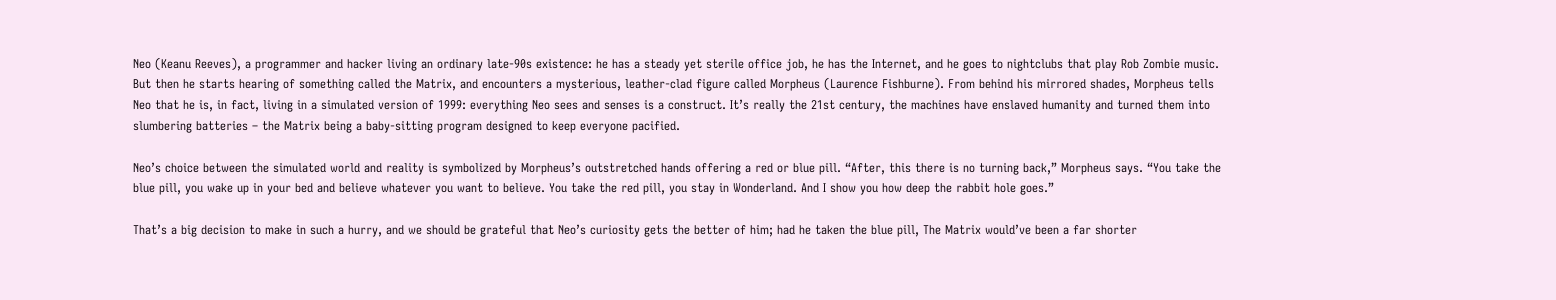Neo (Keanu Reeves), a programmer and hacker living an ordinary late-90s existence: he has a steady yet sterile office job, he has the Internet, and he goes to nightclubs that play Rob Zombie music. But then he starts hearing of something called the Matrix, and encounters a mysterious, leather-clad figure called Morpheus (Laurence Fishburne). From behind his mirrored shades, Morpheus tells Neo that he is, in fact, living in a simulated version of 1999: everything Neo sees and senses is a construct. It’s really the 21st century, the machines have enslaved humanity and turned them into slumbering batteries – the Matrix being a baby-sitting program designed to keep everyone pacified.

Neo’s choice between the simulated world and reality is symbolized by Morpheus’s outstretched hands offering a red or blue pill. “After, this there is no turning back,” Morpheus says. “You take the blue pill, you wake up in your bed and believe whatever you want to believe. You take the red pill, you stay in Wonderland. And I show you how deep the rabbit hole goes.”

That’s a big decision to make in such a hurry, and we should be grateful that Neo’s curiosity gets the better of him; had he taken the blue pill, The Matrix would’ve been a far shorter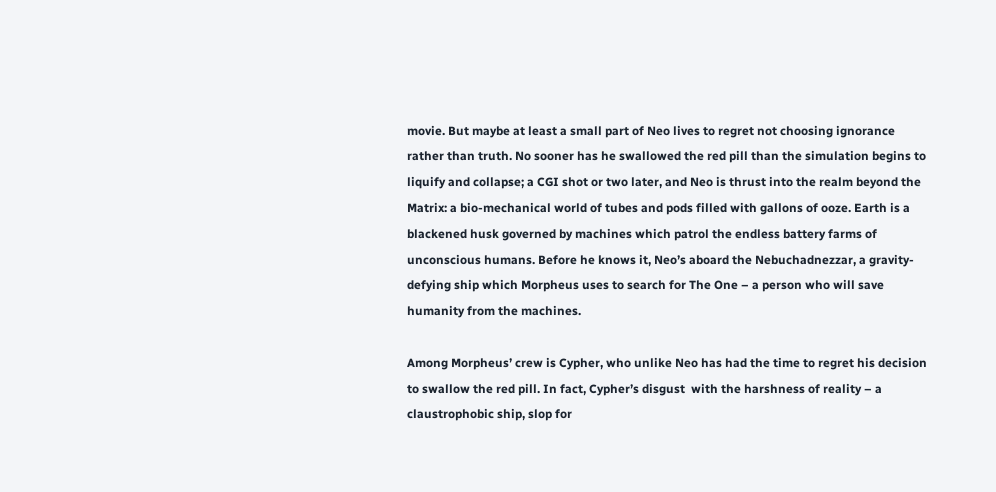movie. But maybe at least a small part of Neo lives to regret not choosing ignorance rather than truth. No sooner has he swallowed the red pill than the simulation begins to liquify and collapse; a CGI shot or two later, and Neo is thrust into the realm beyond the Matrix: a bio-mechanical world of tubes and pods filled with gallons of ooze. Earth is a blackened husk governed by machines which patrol the endless battery farms of unconscious humans. Before he knows it, Neo’s aboard the Nebuchadnezzar, a gravity-defying ship which Morpheus uses to search for The One – a person who will save humanity from the machines.

Among Morpheus’ crew is Cypher, who unlike Neo has had the time to regret his decision to swallow the red pill. In fact, Cypher’s disgust  with the harshness of reality – a claustrophobic ship, slop for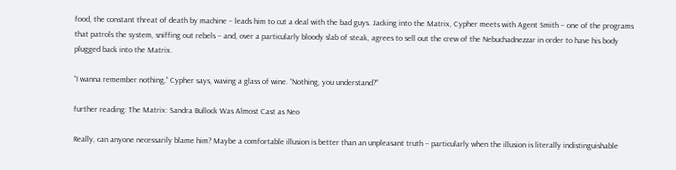food, the constant threat of death by machine – leads him to cut a deal with the bad guys. Jacking into the Matrix, Cypher meets with Agent Smith – one of the programs that patrols the system, sniffing out rebels – and, over a particularly bloody slab of steak, agrees to sell out the crew of the Nebuchadnezzar in order to have his body plugged back into the Matrix.

“I wanna remember nothing,” Cypher says, waving a glass of wine. “Nothing, you understand?”

further reading: The Matrix: Sandra Bullock Was Almost Cast as Neo

Really, can anyone necessarily blame him? Maybe a comfortable illusion is better than an unpleasant truth – particularly when the illusion is literally indistinguishable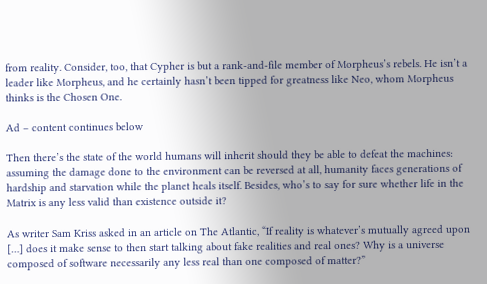from reality. Consider, too, that Cypher is but a rank-and-file member of Morpheus’s rebels. He isn’t a leader like Morpheus, and he certainly hasn’t been tipped for greatness like Neo, whom Morpheus thinks is the Chosen One.

Ad – content continues below

Then there’s the state of the world humans will inherit should they be able to defeat the machines: assuming the damage done to the environment can be reversed at all, humanity faces generations of hardship and starvation while the planet heals itself. Besides, who’s to say for sure whether life in the Matrix is any less valid than existence outside it?

As writer Sam Kriss asked in an article on The Atlantic, “If reality is whatever’s mutually agreed upon […] does it make sense to then start talking about fake realities and real ones? Why is a universe composed of software necessarily any less real than one composed of matter?”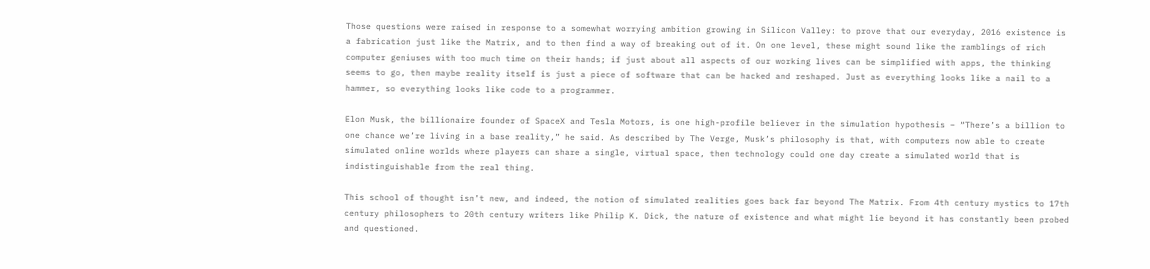Those questions were raised in response to a somewhat worrying ambition growing in Silicon Valley: to prove that our everyday, 2016 existence is a fabrication just like the Matrix, and to then find a way of breaking out of it. On one level, these might sound like the ramblings of rich computer geniuses with too much time on their hands; if just about all aspects of our working lives can be simplified with apps, the thinking seems to go, then maybe reality itself is just a piece of software that can be hacked and reshaped. Just as everything looks like a nail to a hammer, so everything looks like code to a programmer.

Elon Musk, the billionaire founder of SpaceX and Tesla Motors, is one high-profile believer in the simulation hypothesis – “There’s a billion to one chance we’re living in a base reality,” he said. As described by The Verge, Musk’s philosophy is that, with computers now able to create simulated online worlds where players can share a single, virtual space, then technology could one day create a simulated world that is indistinguishable from the real thing.

This school of thought isn’t new, and indeed, the notion of simulated realities goes back far beyond The Matrix. From 4th century mystics to 17th century philosophers to 20th century writers like Philip K. Dick, the nature of existence and what might lie beyond it has constantly been probed and questioned.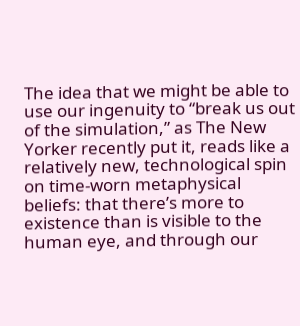The idea that we might be able to use our ingenuity to “break us out of the simulation,” as The New Yorker recently put it, reads like a relatively new, technological spin on time-worn metaphysical beliefs: that there’s more to existence than is visible to the human eye, and through our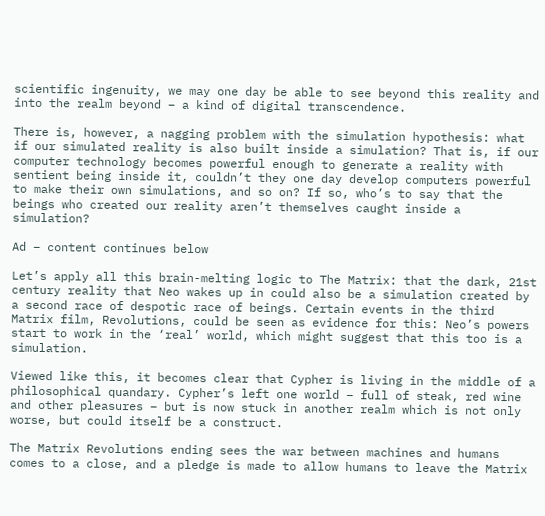scientific ingenuity, we may one day be able to see beyond this reality and into the realm beyond – a kind of digital transcendence.

There is, however, a nagging problem with the simulation hypothesis: what if our simulated reality is also built inside a simulation? That is, if our computer technology becomes powerful enough to generate a reality with sentient being inside it, couldn’t they one day develop computers powerful to make their own simulations, and so on? If so, who’s to say that the beings who created our reality aren’t themselves caught inside a simulation?

Ad – content continues below

Let’s apply all this brain-melting logic to The Matrix: that the dark, 21st century reality that Neo wakes up in could also be a simulation created by a second race of despotic race of beings. Certain events in the third Matrix film, Revolutions, could be seen as evidence for this: Neo’s powers start to work in the ‘real’ world, which might suggest that this too is a simulation.

Viewed like this, it becomes clear that Cypher is living in the middle of a philosophical quandary. Cypher’s left one world – full of steak, red wine and other pleasures – but is now stuck in another realm which is not only worse, but could itself be a construct.

The Matrix Revolutions ending sees the war between machines and humans comes to a close, and a pledge is made to allow humans to leave the Matrix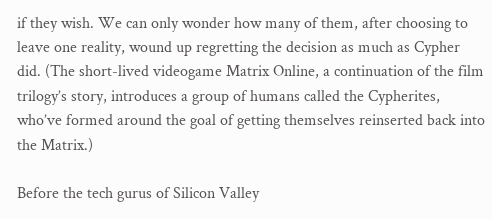if they wish. We can only wonder how many of them, after choosing to leave one reality, wound up regretting the decision as much as Cypher did. (The short-lived videogame Matrix Online, a continuation of the film trilogy’s story, introduces a group of humans called the Cypherites, who’ve formed around the goal of getting themselves reinserted back into the Matrix.)

Before the tech gurus of Silicon Valley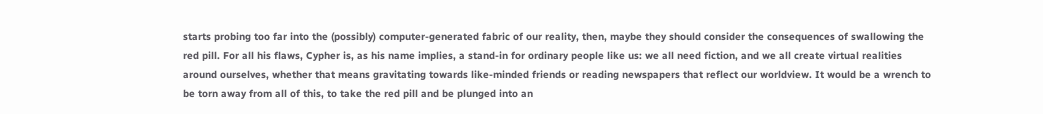starts probing too far into the (possibly) computer-generated fabric of our reality, then, maybe they should consider the consequences of swallowing the red pill. For all his flaws, Cypher is, as his name implies, a stand-in for ordinary people like us: we all need fiction, and we all create virtual realities around ourselves, whether that means gravitating towards like-minded friends or reading newspapers that reflect our worldview. It would be a wrench to be torn away from all of this, to take the red pill and be plunged into an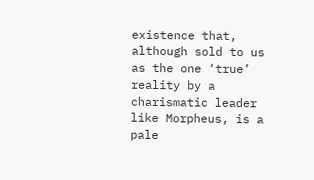existence that, although sold to us as the one ‘true’ reality by a charismatic leader like Morpheus, is a pale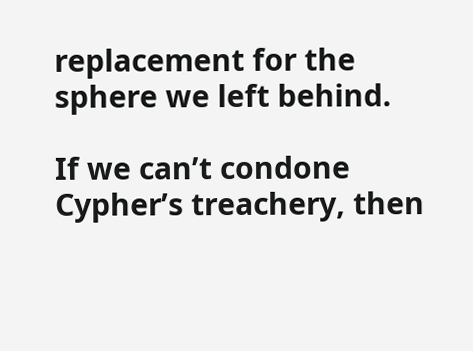replacement for the sphere we left behind.

If we can’t condone Cypher’s treachery, then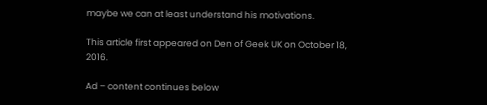maybe we can at least understand his motivations.

This article first appeared on Den of Geek UK on October 18, 2016.

Ad – content continues below